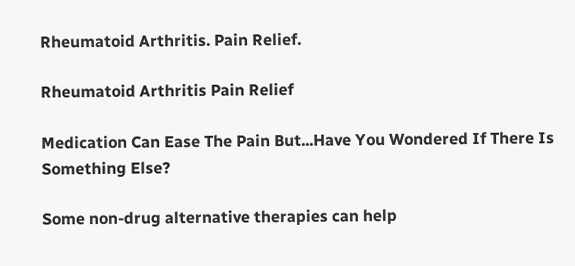Rheumatoid Arthritis. Pain Relief.

Rheumatoid Arthritis Pain Relief

Medication Can Ease The Pain But...Have You Wondered If There Is Something Else?

Some non-drug alternative therapies can help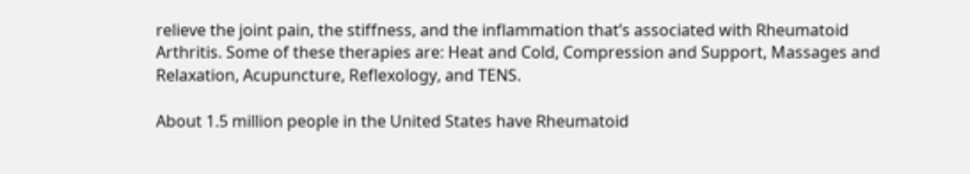relieve the joint pain, the stiffness, and the inflammation that’s associated with Rheumatoid Arthritis. Some of these therapies are: Heat and Cold, Compression and Support, Massages and Relaxation, Acupuncture, Reflexology, and TENS.

About 1.5 million people in the United States have Rheumatoid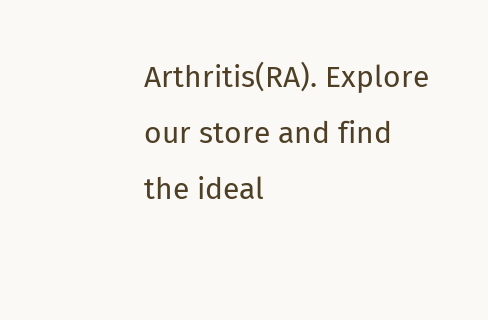Arthritis(RA). Explore our store and find the ideal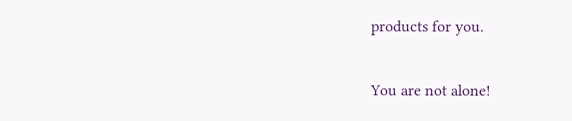products for you.

You are not alone!